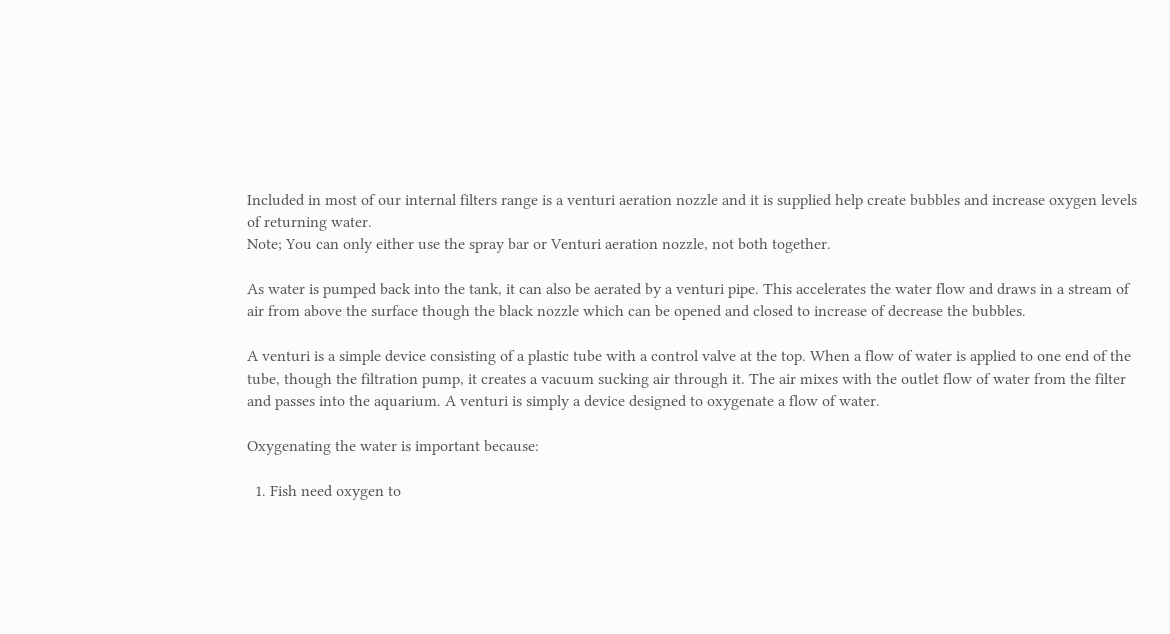Included in most of our internal filters range is a venturi aeration nozzle and it is supplied help create bubbles and increase oxygen levels of returning water.
Note; You can only either use the spray bar or Venturi aeration nozzle, not both together.

As water is pumped back into the tank, it can also be aerated by a venturi pipe. This accelerates the water flow and draws in a stream of air from above the surface though the black nozzle which can be opened and closed to increase of decrease the bubbles.

A venturi is a simple device consisting of a plastic tube with a control valve at the top. When a flow of water is applied to one end of the tube, though the filtration pump, it creates a vacuum sucking air through it. The air mixes with the outlet flow of water from the filter and passes into the aquarium. A venturi is simply a device designed to oxygenate a flow of water.

Oxygenating the water is important because:

  1. Fish need oxygen to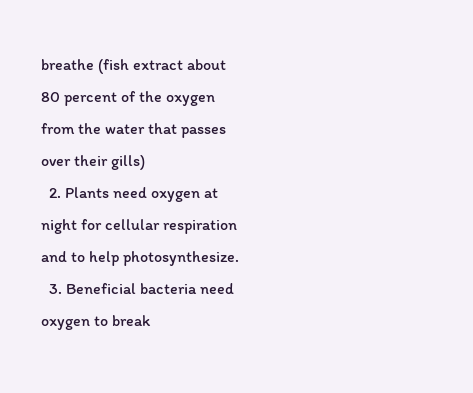breathe (fish extract about 80 percent of the oxygen from the water that passes over their gills)
  2. Plants need oxygen at night for cellular respiration and to help photosynthesize.
  3. Beneficial bacteria need oxygen to break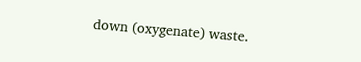down (oxygenate) waste.